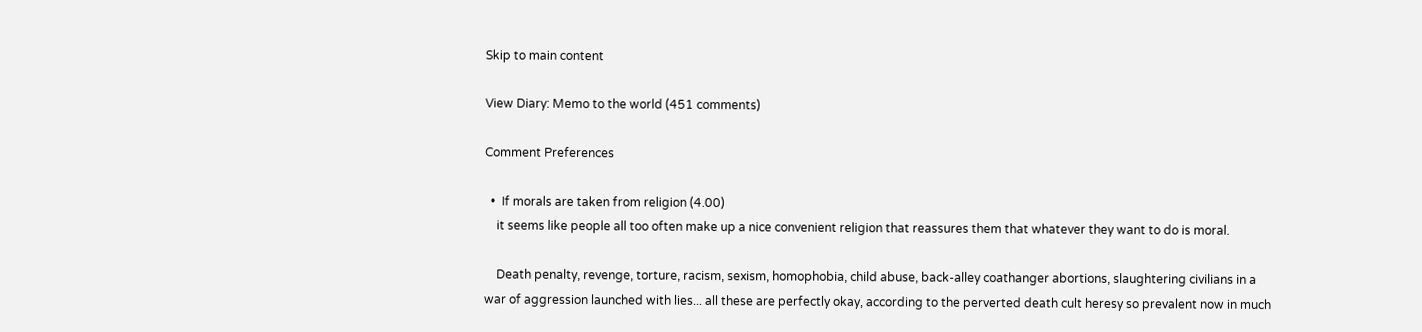Skip to main content

View Diary: Memo to the world (451 comments)

Comment Preferences

  •  If morals are taken from religion (4.00)
    it seems like people all too often make up a nice convenient religion that reassures them that whatever they want to do is moral.

    Death penalty, revenge, torture, racism, sexism, homophobia, child abuse, back-alley coathanger abortions, slaughtering civilians in a war of aggression launched with lies... all these are perfectly okay, according to the perverted death cult heresy so prevalent now in much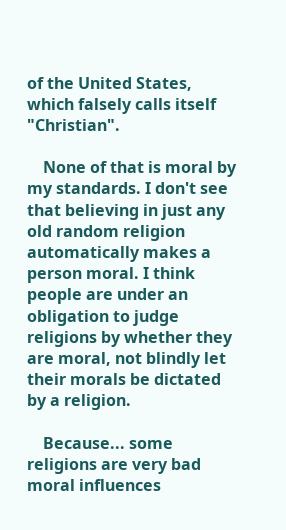of the United States, which falsely calls itself "Christian".

    None of that is moral by my standards. I don't see that believing in just any old random religion automatically makes a person moral. I think people are under an obligation to judge religions by whether they are moral, not blindly let their morals be dictated by a religion.

    Because... some religions are very bad moral influences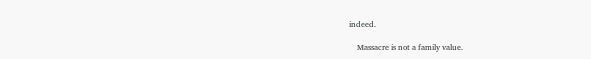indeed.

    Massacre is not a family value.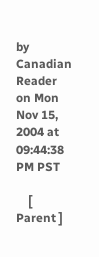by Canadian Reader on Mon Nov 15, 2004 at 09:44:38 PM PST

    [ Parent ]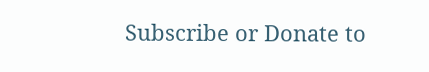Subscribe or Donate to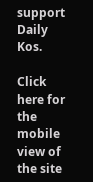support Daily Kos.

Click here for the mobile view of the site